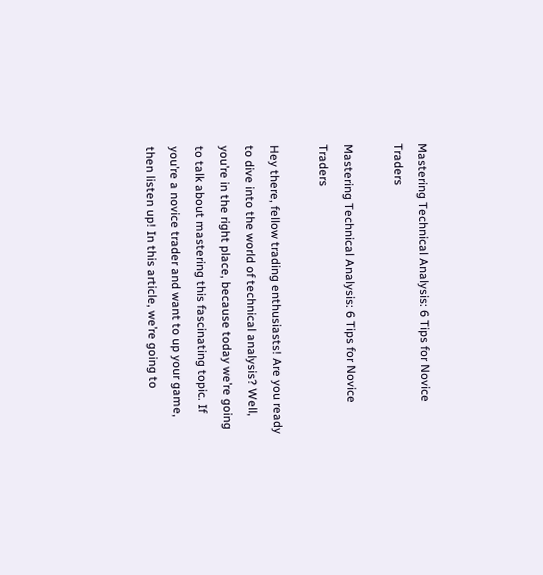Mastering Technical Analysis: 6 Tips for Novice Traders

Mastering Technical Analysis: 6 Tips for Novice Traders

Hey there, fellow trading enthusiasts! Are you ready to dive into the world of technical analysis? Well, you’re in the right place, because today we’re going to talk about mastering this fascinating topic. If you’re a novice trader and want to up your game, then listen up! In this article, we’re going to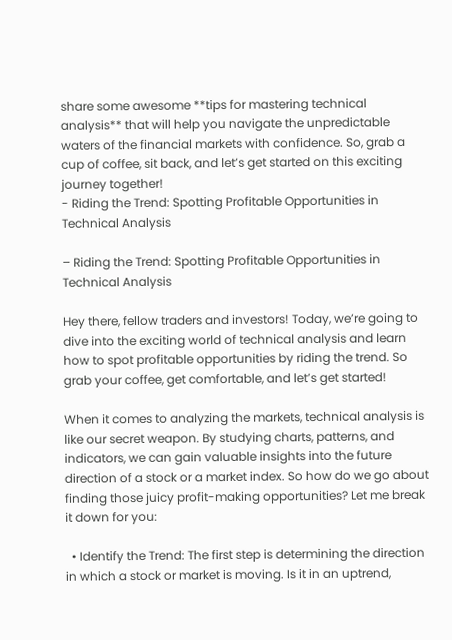share some awesome **tips for mastering technical analysis** that will help you navigate the unpredictable waters of the financial markets with confidence. So, grab a cup of coffee, sit back, and let’s get started on this exciting journey together!
- Riding the Trend: Spotting Profitable Opportunities in Technical Analysis

– Riding the Trend: Spotting Profitable Opportunities in Technical Analysis

Hey there, fellow traders and investors! Today, we’re going to dive into the exciting world of technical analysis and learn how to spot profitable opportunities by riding the trend. So grab your coffee, get comfortable, and let’s get started!

When it comes to analyzing the markets, technical analysis is like our secret weapon. By studying charts, patterns, and indicators, we can gain valuable insights into the future direction of a stock or a market index. So how do we go about finding those juicy profit-making opportunities? Let me break it down for you:

  • Identify the Trend: The first step is determining the direction in which a stock or market is moving. Is it in an uptrend,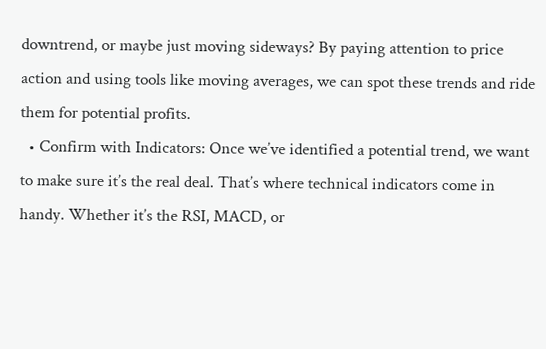downtrend, or maybe just moving sideways? By paying attention to price action and using tools like moving averages, we can spot these trends and ride them for potential profits.
  • Confirm with Indicators: Once we’ve identified a potential trend, we want to make sure it’s the real deal. That’s where technical indicators come in handy. Whether it’s the RSI, MACD, or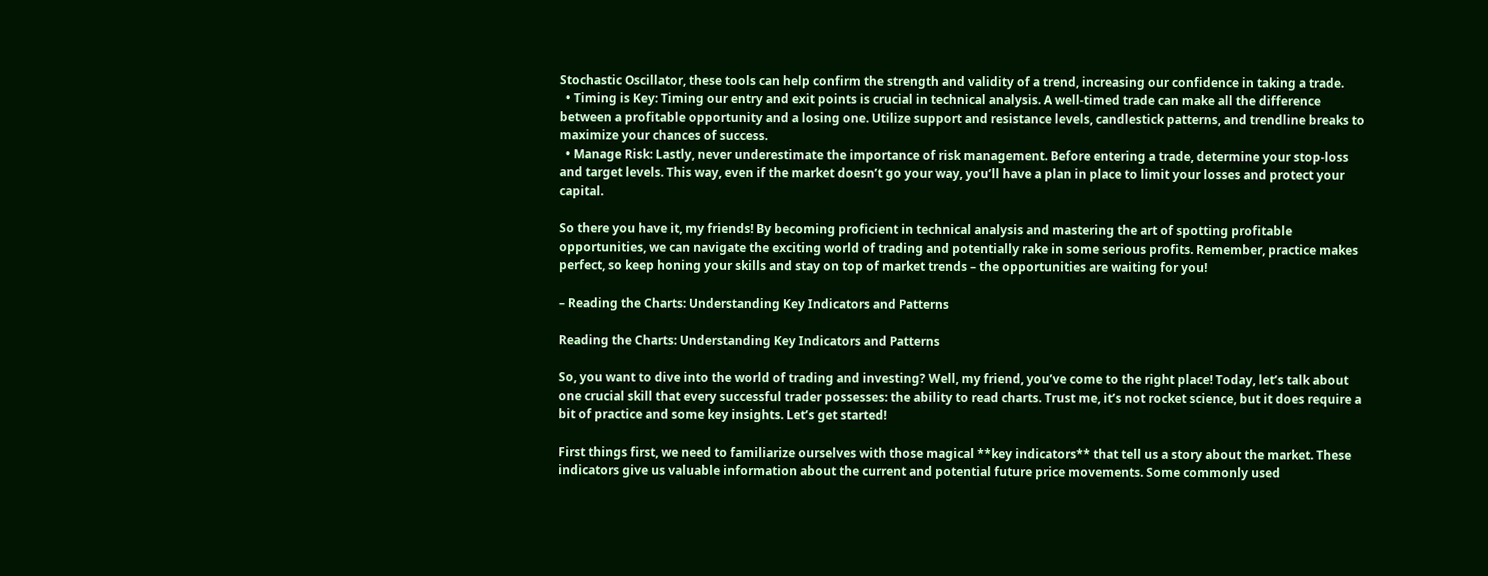Stochastic Oscillator, these tools can help confirm the strength and validity of a trend, increasing our confidence in taking a trade.
  • Timing is Key: Timing our entry and exit points is crucial in technical analysis. A well-timed trade can make all the difference between a profitable opportunity and a losing one. Utilize support and resistance levels, candlestick patterns, and trendline breaks to maximize your chances of success.
  • Manage Risk: Lastly, never underestimate the importance of risk management. Before entering a trade, determine your stop-loss and target levels. This way, even if the market doesn’t go your way, you’ll have a plan in place to limit your losses and protect your capital.

So there you have it, my friends! By becoming proficient in technical analysis and mastering the art of spotting profitable opportunities, we can navigate the exciting world of trading and potentially rake in some serious profits. Remember, practice makes perfect, so keep honing your skills and stay on top of market trends – the opportunities are waiting for you!

– Reading the Charts: Understanding Key Indicators and Patterns

Reading the Charts: Understanding Key Indicators and Patterns

So, you want to dive into the world of trading and investing? Well, my friend, you’ve come to the right place! Today, let’s talk about one crucial skill that every successful trader possesses: the ability to read charts. Trust me, it’s not rocket science, but it does require a bit of practice and some key insights. Let’s get started!

First things first, we need to familiarize ourselves with those magical **key indicators** that tell us a story about the market. These indicators give us valuable information about the current and potential future price movements. Some commonly used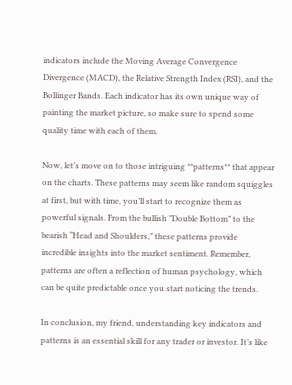indicators include the Moving Average Convergence Divergence (MACD), the Relative Strength Index (RSI), and the Bollinger Bands. Each indicator has its own unique way of painting the market picture, so make sure to spend some quality time with each of them.

Now, let’s move on to those intriguing **patterns** that appear on the charts. These patterns may seem like random squiggles at first, but with time, you’ll start to recognize them as powerful signals. From the bullish ”Double Bottom” to the bearish “Head and Shoulders,” these patterns provide incredible insights into the market sentiment. Remember, patterns are often a reflection of human psychology, which can be quite predictable once you start noticing the trends.

In conclusion, my friend, understanding key indicators and patterns is an essential skill for any trader or investor. It’s like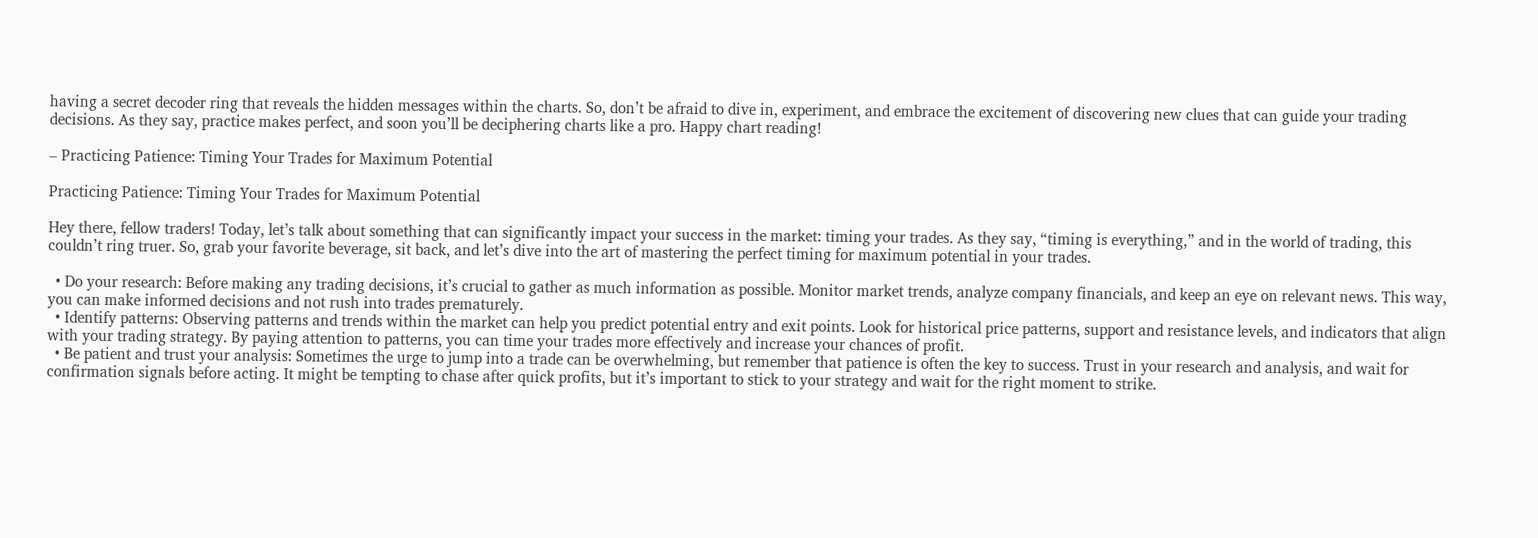having a secret decoder ring that reveals the hidden messages within the charts. So, don’t be afraid to dive in, experiment, and embrace the excitement of discovering new clues that can guide your trading decisions. As they say, practice makes perfect, and soon you’ll be deciphering charts like a pro. Happy chart reading!

– Practicing Patience: Timing Your Trades for Maximum Potential

Practicing Patience: Timing Your Trades for Maximum Potential

Hey there, fellow traders! Today, let’s talk about something that can significantly impact your success in the market: timing your trades. As they say, “timing is everything,” and in the world of trading, this couldn’t ring truer. So, grab your favorite beverage, sit back, and let’s dive into the art of mastering the perfect timing for maximum potential in your trades.

  • Do your research: Before making any trading decisions, it’s crucial to gather as much information as possible. Monitor market trends, analyze company financials, and keep an eye on relevant news. This way, you can make informed decisions and not rush into trades prematurely.
  • Identify patterns: Observing patterns and trends within the market can help you predict potential entry and exit points. Look for historical price patterns, support and resistance levels, and indicators that align with your trading strategy. By paying attention to patterns, you can time your trades more effectively and increase your chances of profit.
  • Be patient and trust your analysis: Sometimes the urge to jump into a trade can be overwhelming, but remember that patience is often the key to success. Trust in your research and analysis, and wait for confirmation signals before acting. It might be tempting to chase after quick profits, but it’s important to stick to your strategy and wait for the right moment to strike.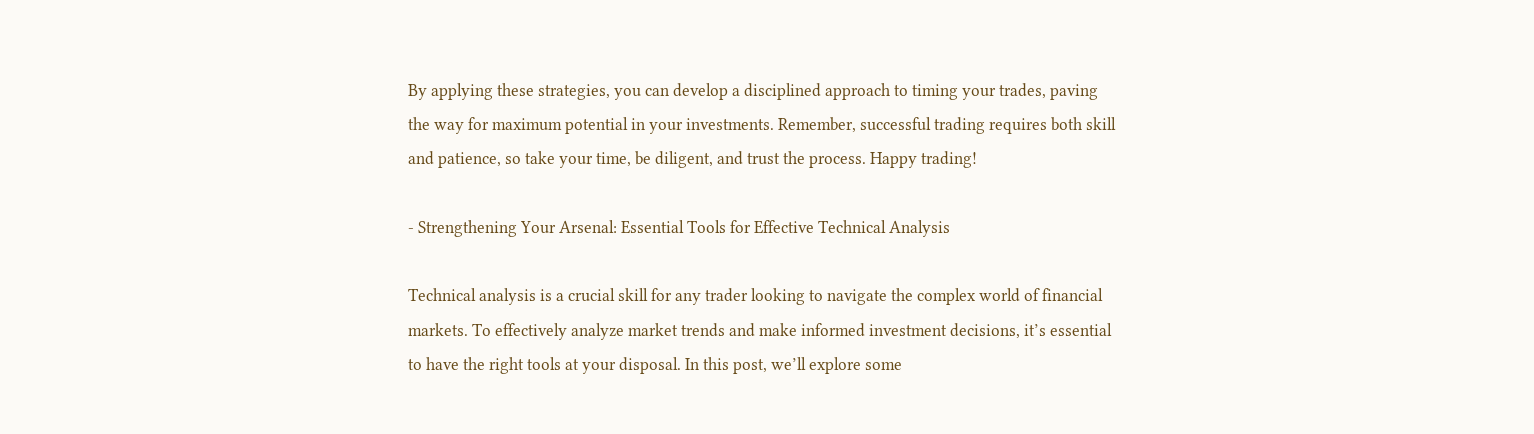By applying these strategies, you can develop a disciplined approach to timing your trades, paving the way for maximum potential in your investments. Remember, successful trading requires both skill and patience, so take your time, be diligent, and trust the process. Happy trading!

- Strengthening Your Arsenal: Essential Tools for Effective Technical Analysis

Technical analysis is a crucial skill for any trader looking to navigate the complex world of financial markets. To effectively analyze market trends and make informed investment decisions, it’s essential to have the right tools at your disposal. In this post, we’ll explore some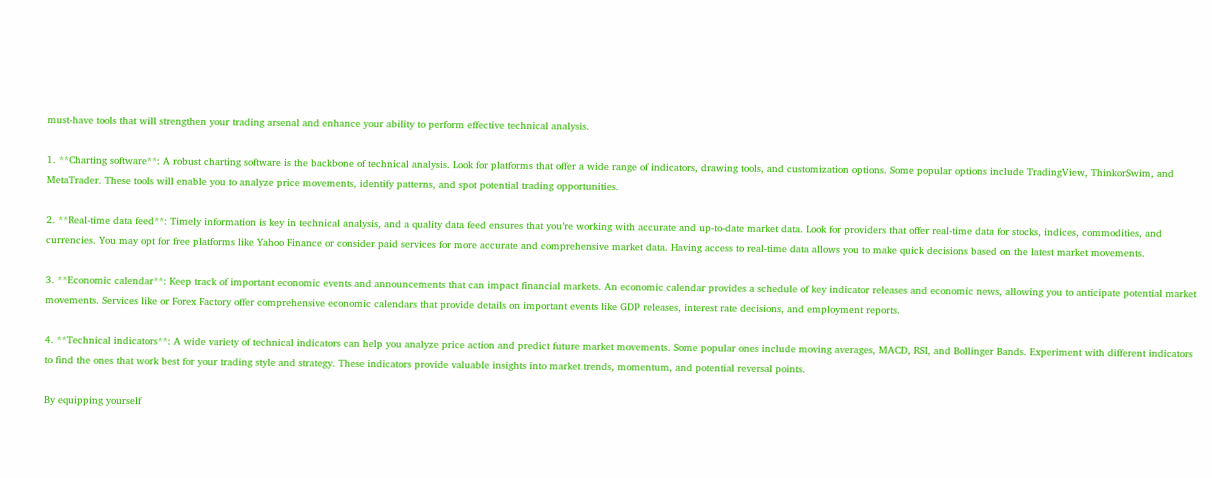must-have tools that will strengthen your trading arsenal and enhance your ability to perform effective technical analysis.

1. **Charting software**: A robust charting software is the backbone of technical analysis. Look for platforms that offer a wide range of indicators, drawing tools, and customization options. Some popular options include TradingView, ThinkorSwim, and MetaTrader. These tools will enable you to analyze price movements, identify patterns, and spot potential trading opportunities.

2. **Real-time data feed**: Timely information is key in technical analysis, and a quality data feed ensures that you’re working with accurate and up-to-date market data. Look for providers that offer real-time data for stocks, indices, commodities, and currencies. You may opt for free platforms like Yahoo Finance or consider paid services for more accurate and comprehensive market data. Having access to real-time data allows you to make quick decisions based on the latest market movements.

3. **Economic calendar**: Keep track of important economic events and announcements that can impact financial markets. An economic calendar provides a schedule of key indicator releases and economic news, allowing you to anticipate potential market movements. Services like or Forex Factory offer comprehensive economic calendars that provide details on important events like GDP releases, interest rate decisions, and employment reports.

4. **Technical indicators**: A wide variety of technical indicators can help you analyze price action and predict future market movements. Some popular ones include moving averages, MACD, RSI, and Bollinger Bands. Experiment with different indicators to find the ones that work best for your trading style and strategy. These indicators provide valuable insights into market trends, momentum, and potential reversal points.

By equipping yourself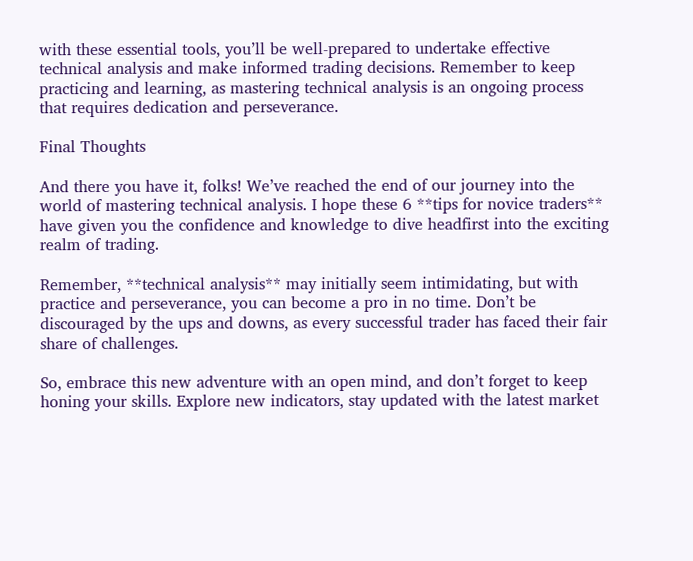with these essential tools, you’ll be well-prepared to undertake effective technical analysis and make informed trading decisions. Remember to keep practicing and learning, as mastering technical analysis is an ongoing process that requires dedication and perseverance.

Final Thoughts

And there you have it, folks! We’ve reached the end of our journey into the world of mastering technical analysis. I hope these 6 **tips for novice traders** have given you the confidence and knowledge to dive headfirst into the exciting realm of trading.

Remember, **technical analysis** may initially seem intimidating, but with practice and perseverance, you can become a pro in no time. Don’t be discouraged by the ups and downs, as every successful trader has faced their fair share of challenges.

So, embrace this new adventure with an open mind, and don’t forget to keep honing your skills. Explore new indicators, stay updated with the latest market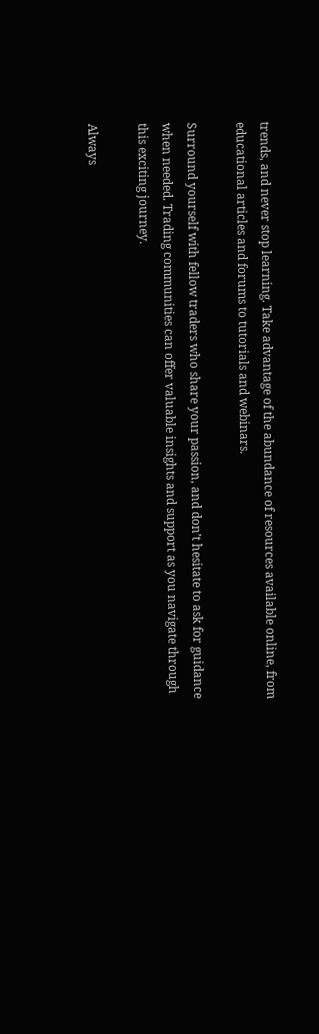trends, and never stop learning. Take advantage of the abundance of resources available online, from educational articles and forums to tutorials and webinars.

Surround yourself with fellow traders who share your passion, and don’t hesitate to ask for guidance when needed. Trading communities can offer valuable insights and support as you navigate through this exciting journey.

Always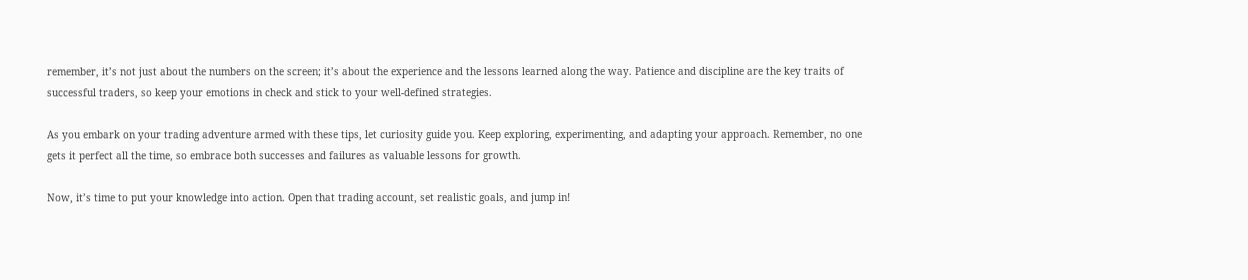remember, it’s not just about the numbers on the screen; it’s about the experience and the lessons learned along the way. Patience and discipline are the key traits of successful traders, so keep your emotions in check and stick to your well-defined strategies.

As you embark on your trading adventure armed with these tips, let curiosity guide you. Keep exploring, experimenting, and adapting your approach. Remember, no one gets it perfect all the time, so embrace both successes and failures as valuable lessons for growth.

Now, it’s time to put your knowledge into action. Open that trading account, set realistic goals, and jump in!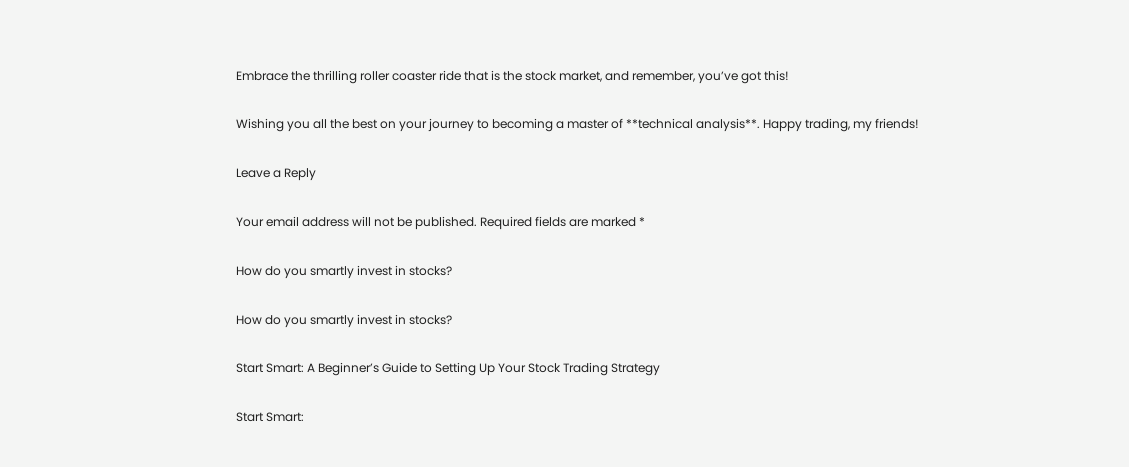Embrace the thrilling roller coaster ride that is the stock market, and remember, you’ve got this!

Wishing you all the best on your journey to becoming a master of **technical analysis**. Happy trading, my friends!

Leave a Reply

Your email address will not be published. Required fields are marked *

How do you smartly invest in stocks?

How do you smartly invest in stocks?

Start Smart: A Beginner’s Guide to Setting Up Your Stock Trading Strategy

Start Smart: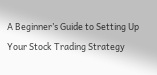A Beginner’s Guide to Setting Up Your Stock Trading Strategy